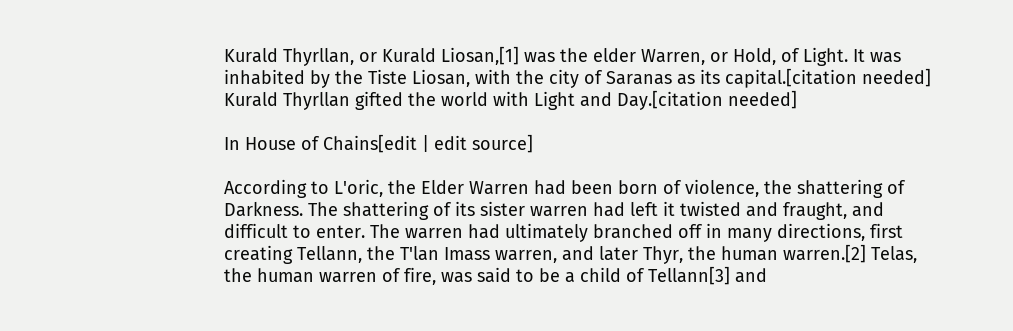Kurald Thyrllan, or Kurald Liosan,[1] was the elder Warren, or Hold, of Light. It was inhabited by the Tiste Liosan, with the city of Saranas as its capital.[citation needed] Kurald Thyrllan gifted the world with Light and Day.[citation needed]

In House of Chains[edit | edit source]

According to L'oric, the Elder Warren had been born of violence, the shattering of Darkness. The shattering of its sister warren had left it twisted and fraught, and difficult to enter. The warren had ultimately branched off in many directions, first creating Tellann, the T'lan Imass warren, and later Thyr, the human warren.[2] Telas, the human warren of fire, was said to be a child of Tellann[3] and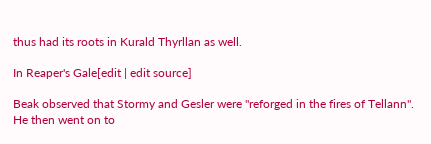thus had its roots in Kurald Thyrllan as well.

In Reaper's Gale[edit | edit source]

Beak observed that Stormy and Gesler were "reforged in the fires of Tellann". He then went on to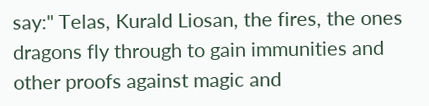say:" Telas, Kurald Liosan, the fires, the ones dragons fly through to gain immunities and other proofs against magic and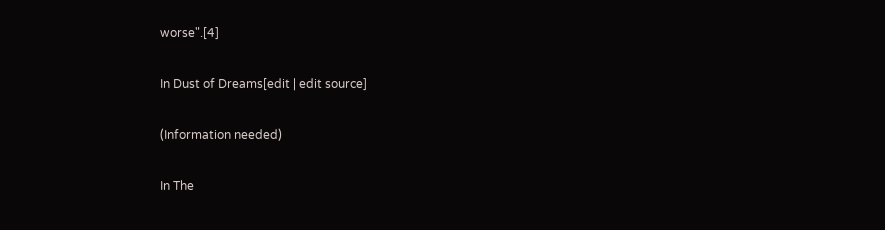worse".[4]

In Dust of Dreams[edit | edit source]

(Information needed)

In The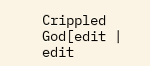Crippled God[edit | edit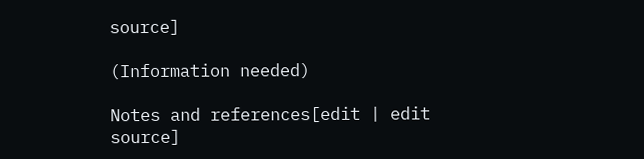source]

(Information needed)

Notes and references[edit | edit source]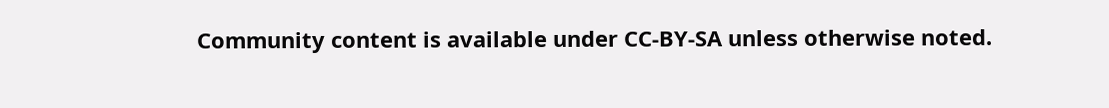Community content is available under CC-BY-SA unless otherwise noted.